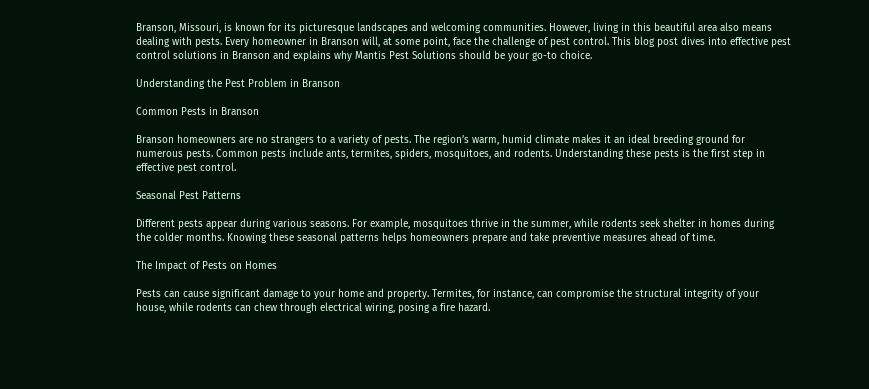Branson, Missouri, is known for its picturesque landscapes and welcoming communities. However, living in this beautiful area also means dealing with pests. Every homeowner in Branson will, at some point, face the challenge of pest control. This blog post dives into effective pest control solutions in Branson and explains why Mantis Pest Solutions should be your go-to choice.

Understanding the Pest Problem in Branson

Common Pests in Branson

Branson homeowners are no strangers to a variety of pests. The region’s warm, humid climate makes it an ideal breeding ground for numerous pests. Common pests include ants, termites, spiders, mosquitoes, and rodents. Understanding these pests is the first step in effective pest control.

Seasonal Pest Patterns

Different pests appear during various seasons. For example, mosquitoes thrive in the summer, while rodents seek shelter in homes during the colder months. Knowing these seasonal patterns helps homeowners prepare and take preventive measures ahead of time.

The Impact of Pests on Homes

Pests can cause significant damage to your home and property. Termites, for instance, can compromise the structural integrity of your house, while rodents can chew through electrical wiring, posing a fire hazard.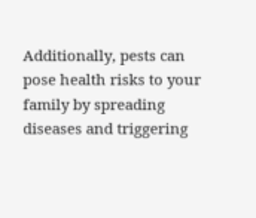Additionally, pests can pose health risks to your family by spreading diseases and triggering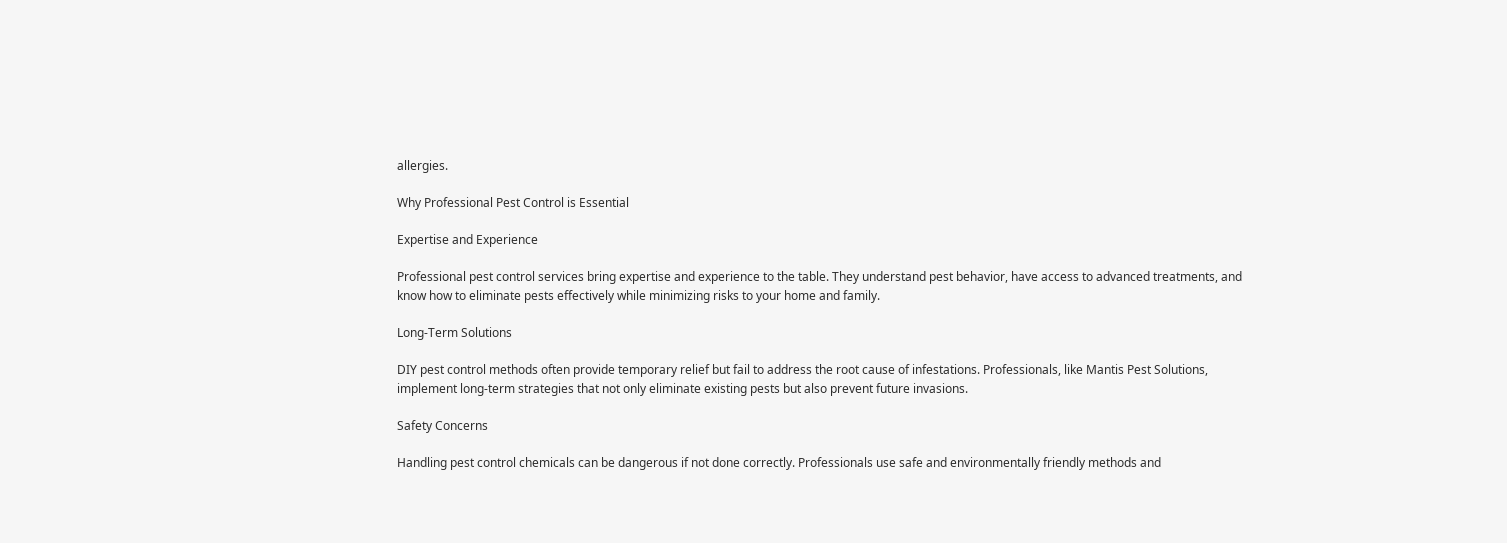allergies.

Why Professional Pest Control is Essential

Expertise and Experience

Professional pest control services bring expertise and experience to the table. They understand pest behavior, have access to advanced treatments, and know how to eliminate pests effectively while minimizing risks to your home and family.

Long-Term Solutions

DIY pest control methods often provide temporary relief but fail to address the root cause of infestations. Professionals, like Mantis Pest Solutions, implement long-term strategies that not only eliminate existing pests but also prevent future invasions.

Safety Concerns

Handling pest control chemicals can be dangerous if not done correctly. Professionals use safe and environmentally friendly methods and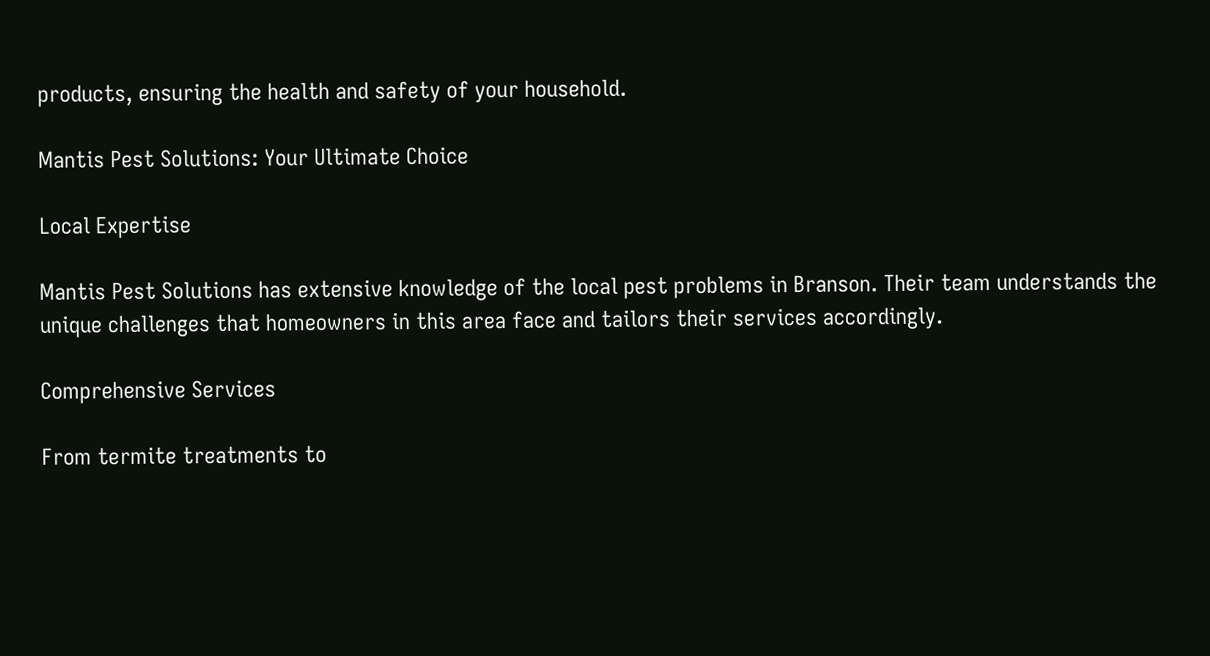products, ensuring the health and safety of your household.

Mantis Pest Solutions: Your Ultimate Choice

Local Expertise

Mantis Pest Solutions has extensive knowledge of the local pest problems in Branson. Their team understands the unique challenges that homeowners in this area face and tailors their services accordingly.

Comprehensive Services

From termite treatments to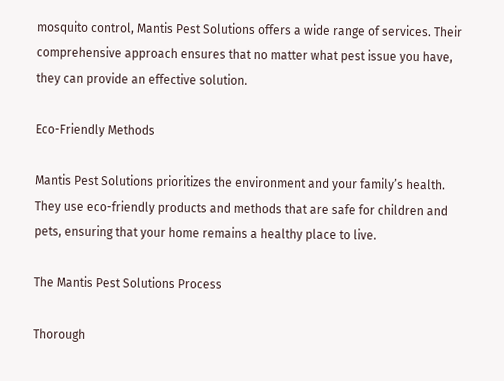mosquito control, Mantis Pest Solutions offers a wide range of services. Their comprehensive approach ensures that no matter what pest issue you have, they can provide an effective solution.

Eco-Friendly Methods

Mantis Pest Solutions prioritizes the environment and your family’s health. They use eco-friendly products and methods that are safe for children and pets, ensuring that your home remains a healthy place to live.

The Mantis Pest Solutions Process

Thorough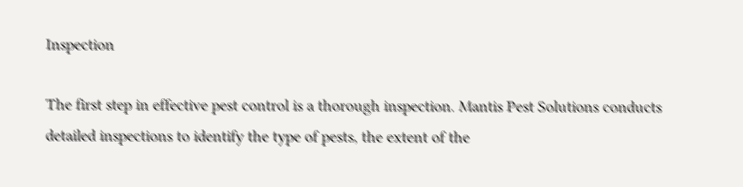Inspection

The first step in effective pest control is a thorough inspection. Mantis Pest Solutions conducts detailed inspections to identify the type of pests, the extent of the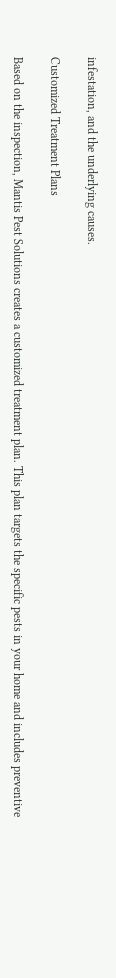infestation, and the underlying causes.

Customized Treatment Plans

Based on the inspection, Mantis Pest Solutions creates a customized treatment plan. This plan targets the specific pests in your home and includes preventive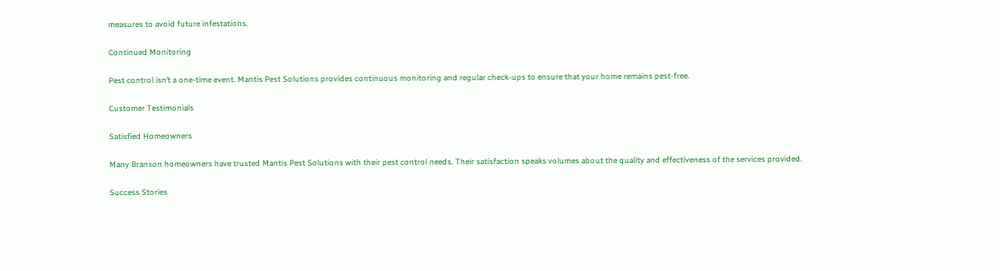measures to avoid future infestations.

Continued Monitoring

Pest control isn’t a one-time event. Mantis Pest Solutions provides continuous monitoring and regular check-ups to ensure that your home remains pest-free.

Customer Testimonials

Satisfied Homeowners

Many Branson homeowners have trusted Mantis Pest Solutions with their pest control needs. Their satisfaction speaks volumes about the quality and effectiveness of the services provided.

Success Stories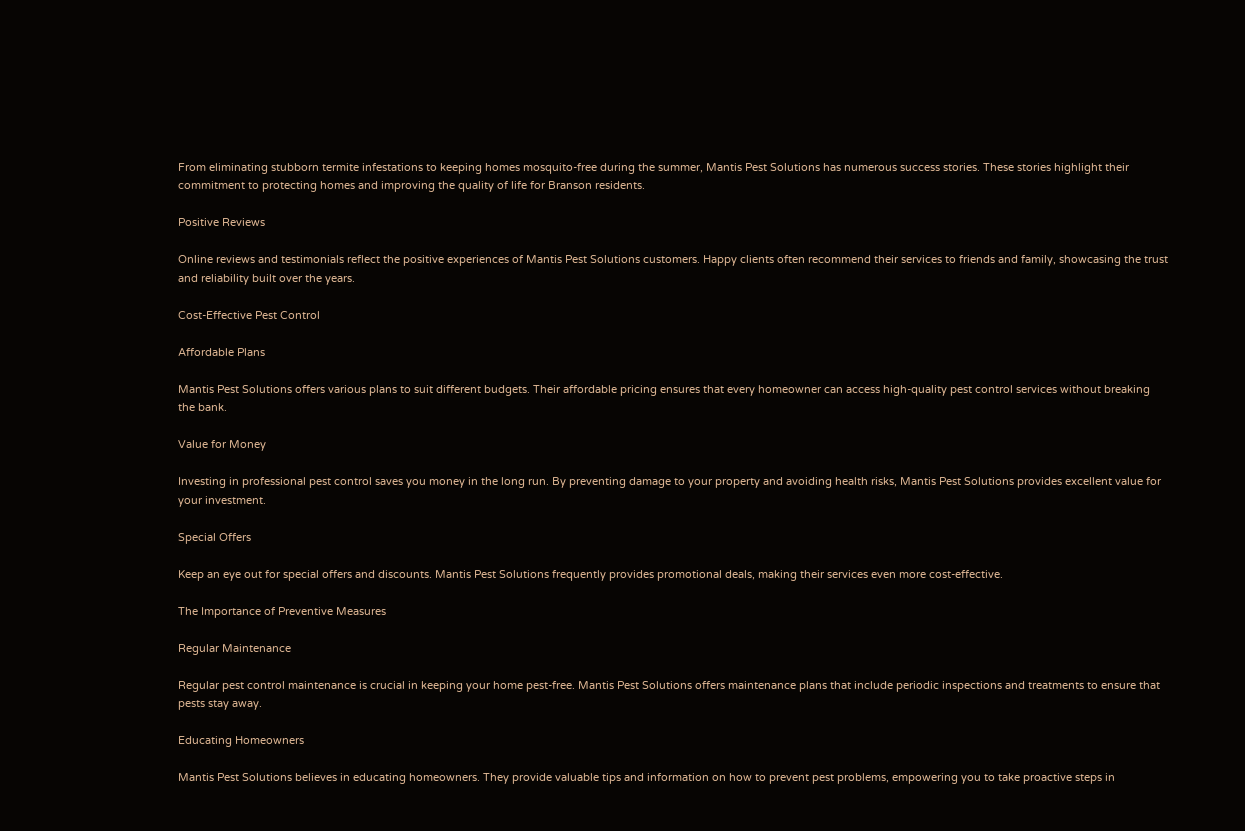From eliminating stubborn termite infestations to keeping homes mosquito-free during the summer, Mantis Pest Solutions has numerous success stories. These stories highlight their commitment to protecting homes and improving the quality of life for Branson residents.

Positive Reviews

Online reviews and testimonials reflect the positive experiences of Mantis Pest Solutions customers. Happy clients often recommend their services to friends and family, showcasing the trust and reliability built over the years.

Cost-Effective Pest Control

Affordable Plans

Mantis Pest Solutions offers various plans to suit different budgets. Their affordable pricing ensures that every homeowner can access high-quality pest control services without breaking the bank.

Value for Money

Investing in professional pest control saves you money in the long run. By preventing damage to your property and avoiding health risks, Mantis Pest Solutions provides excellent value for your investment.

Special Offers

Keep an eye out for special offers and discounts. Mantis Pest Solutions frequently provides promotional deals, making their services even more cost-effective.

The Importance of Preventive Measures

Regular Maintenance

Regular pest control maintenance is crucial in keeping your home pest-free. Mantis Pest Solutions offers maintenance plans that include periodic inspections and treatments to ensure that pests stay away.

Educating Homeowners

Mantis Pest Solutions believes in educating homeowners. They provide valuable tips and information on how to prevent pest problems, empowering you to take proactive steps in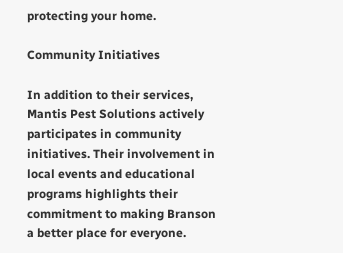protecting your home.

Community Initiatives

In addition to their services, Mantis Pest Solutions actively participates in community initiatives. Their involvement in local events and educational programs highlights their commitment to making Branson a better place for everyone.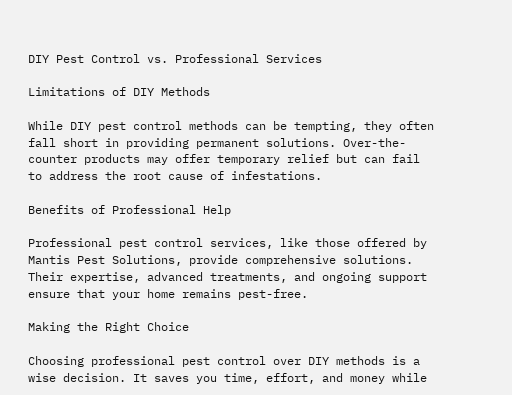DIY Pest Control vs. Professional Services

Limitations of DIY Methods

While DIY pest control methods can be tempting, they often fall short in providing permanent solutions. Over-the-counter products may offer temporary relief but can fail to address the root cause of infestations.

Benefits of Professional Help

Professional pest control services, like those offered by Mantis Pest Solutions, provide comprehensive solutions. Their expertise, advanced treatments, and ongoing support ensure that your home remains pest-free.

Making the Right Choice

Choosing professional pest control over DIY methods is a wise decision. It saves you time, effort, and money while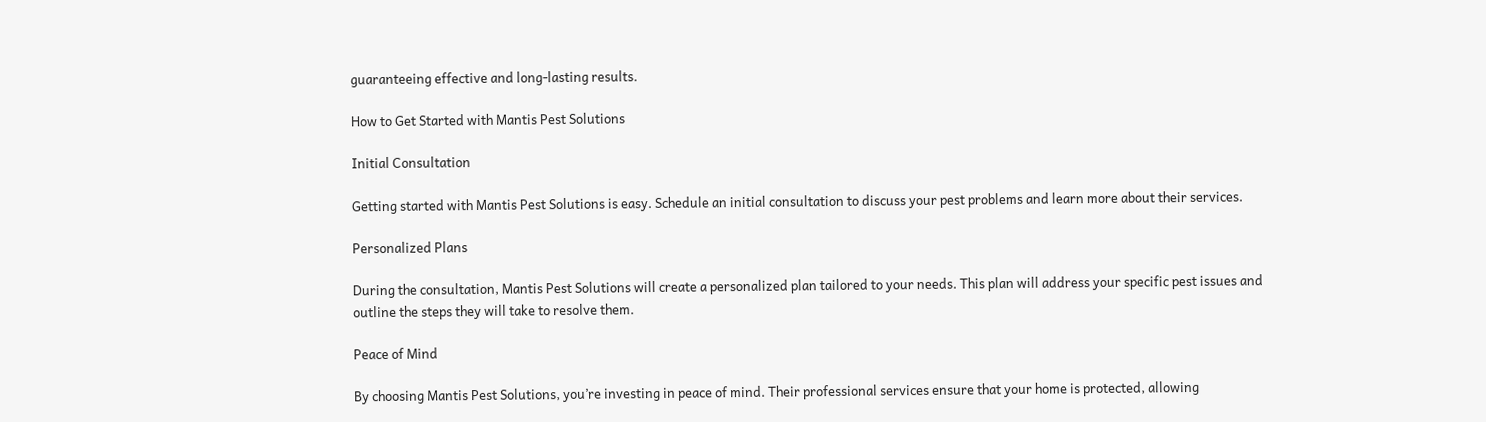guaranteeing effective and long-lasting results.

How to Get Started with Mantis Pest Solutions

Initial Consultation

Getting started with Mantis Pest Solutions is easy. Schedule an initial consultation to discuss your pest problems and learn more about their services.

Personalized Plans

During the consultation, Mantis Pest Solutions will create a personalized plan tailored to your needs. This plan will address your specific pest issues and outline the steps they will take to resolve them.

Peace of Mind

By choosing Mantis Pest Solutions, you’re investing in peace of mind. Their professional services ensure that your home is protected, allowing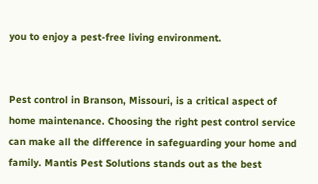you to enjoy a pest-free living environment.


Pest control in Branson, Missouri, is a critical aspect of home maintenance. Choosing the right pest control service can make all the difference in safeguarding your home and family. Mantis Pest Solutions stands out as the best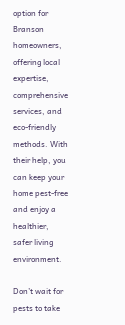option for Branson homeowners, offering local expertise, comprehensive services, and eco-friendly methods. With their help, you can keep your home pest-free and enjoy a healthier, safer living environment.

Don’t wait for pests to take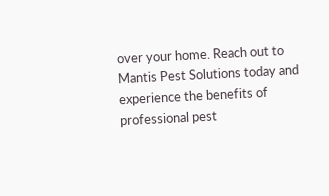over your home. Reach out to Mantis Pest Solutions today and experience the benefits of professional pest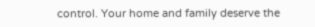control. Your home and family deserve the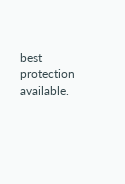best protection available.